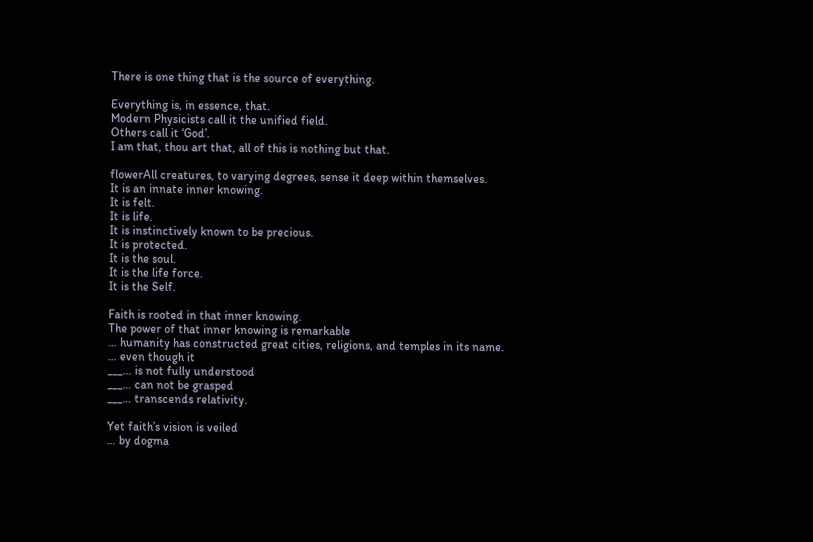There is one thing that is the source of everything.

Everything is, in essence, that.
Modern Physicists call it the unified field.
Others call it ‘God’.
I am that, thou art that, all of this is nothing but that.

flowerAll creatures, to varying degrees, sense it deep within themselves.
It is an innate inner knowing.
It is felt.
It is life.
It is instinctively known to be precious.
It is protected.
It is the soul.
It is the life force.
It is the Self.

Faith is rooted in that inner knowing.
The power of that inner knowing is remarkable
… humanity has constructed great cities, religions, and temples in its name.
… even though it
___… is not fully understood
___… can not be grasped
___… transcends relativity.

Yet faith’s vision is veiled
… by dogma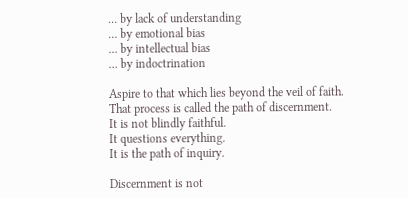… by lack of understanding
… by emotional bias
… by intellectual bias
… by indoctrination

Aspire to that which lies beyond the veil of faith.
That process is called the path of discernment.
It is not blindly faithful.
It questions everything.
It is the path of inquiry.

Discernment is not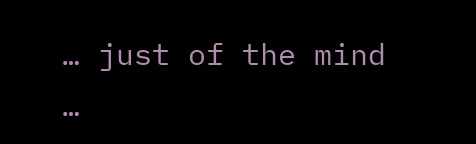… just of the mind
…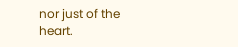nor just of the heart.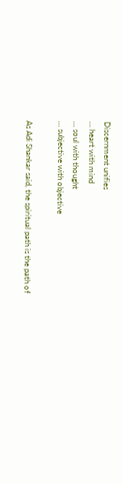Discernment unifies
… heart with mind
… soul with thought
… subjective with objective

As Adi Shankar said, the spiritual path is the path of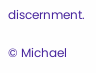discernment.

© Michael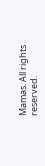Mamas. All rights reserved.